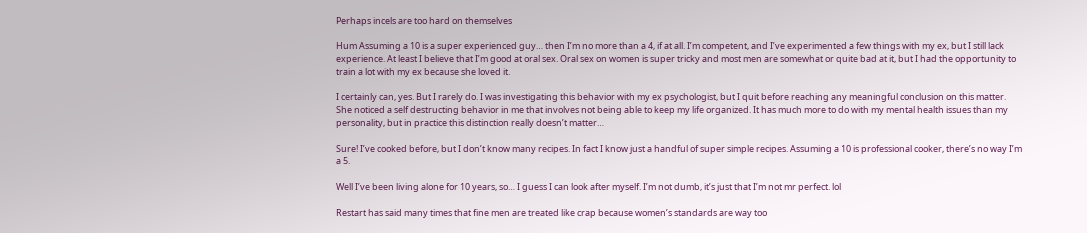Perhaps incels are too hard on themselves

Hum Assuming a 10 is a super experienced guy… then I’m no more than a 4, if at all. I’m competent, and I’ve experimented a few things with my ex, but I still lack experience. At least I believe that I’m good at oral sex. Oral sex on women is super tricky and most men are somewhat or quite bad at it, but I had the opportunity to train a lot with my ex because she loved it.

I certainly can, yes. But I rarely do. I was investigating this behavior with my ex psychologist, but I quit before reaching any meaningful conclusion on this matter. She noticed a self destructing behavior in me that involves not being able to keep my life organized. It has much more to do with my mental health issues than my personality, but in practice this distinction really doesn’t matter…

Sure! I’ve cooked before, but I don’t know many recipes. In fact I know just a handful of super simple recipes. Assuming a 10 is professional cooker, there’s no way I’m a 5.

Well I’ve been living alone for 10 years, so… I guess I can look after myself. I’m not dumb, it’s just that I’m not mr perfect. lol

Restart has said many times that fine men are treated like crap because women’s standards are way too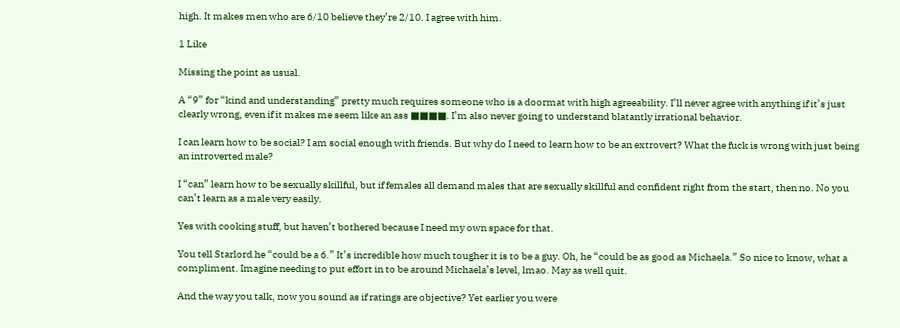high. It makes men who are 6/10 believe they’re 2/10. I agree with him.

1 Like

Missing the point as usual.

A “9” for “kind and understanding” pretty much requires someone who is a doormat with high agreeability. I’ll never agree with anything if it’s just clearly wrong, even if it makes me seem like an ass ■■■■. I’m also never going to understand blatantly irrational behavior.

I can learn how to be social? I am social enough with friends. But why do I need to learn how to be an extrovert? What the fuck is wrong with just being an introverted male?

I “can” learn how to be sexually skillful, but if females all demand males that are sexually skillful and confident right from the start, then no. No you can’t learn as a male very easily.

Yes with cooking stuff, but haven’t bothered because I need my own space for that.

You tell Starlord he “could be a 6.” It’s incredible how much tougher it is to be a guy. Oh, he “could be as good as Michaela.” So nice to know, what a compliment. Imagine needing to put effort in to be around Michaela’s level, lmao. May as well quit.

And the way you talk, now you sound as if ratings are objective? Yet earlier you were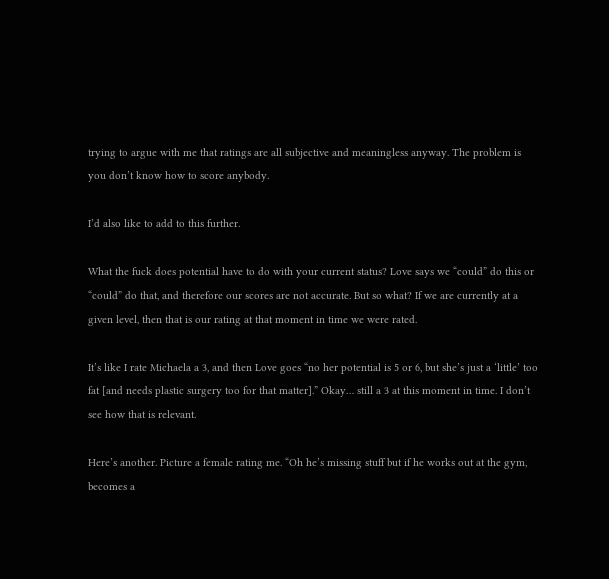trying to argue with me that ratings are all subjective and meaningless anyway. The problem is you don’t know how to score anybody.

I’d also like to add to this further.

What the fuck does potential have to do with your current status? Love says we “could” do this or “could” do that, and therefore our scores are not accurate. But so what? If we are currently at a given level, then that is our rating at that moment in time we were rated.

It’s like I rate Michaela a 3, and then Love goes “no her potential is 5 or 6, but she’s just a ‘little’ too fat [and needs plastic surgery too for that matter].” Okay… still a 3 at this moment in time. I don’t see how that is relevant.

Here’s another. Picture a female rating me. “Oh he’s missing stuff but if he works out at the gym, becomes a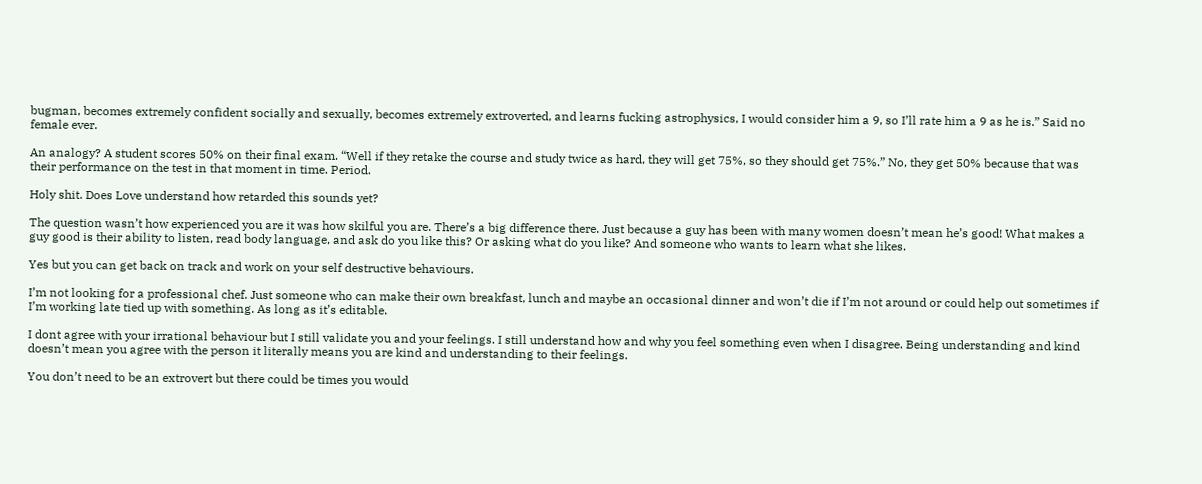bugman, becomes extremely confident socially and sexually, becomes extremely extroverted, and learns fucking astrophysics, I would consider him a 9, so I’ll rate him a 9 as he is.” Said no female ever.

An analogy? A student scores 50% on their final exam. “Well if they retake the course and study twice as hard, they will get 75%, so they should get 75%.” No, they get 50% because that was their performance on the test in that moment in time. Period.

Holy shit. Does Love understand how retarded this sounds yet?

The question wasn’t how experienced you are it was how skilful you are. There’s a big difference there. Just because a guy has been with many women doesn’t mean he’s good! What makes a guy good is their ability to listen, read body language, and ask do you like this? Or asking what do you like? And someone who wants to learn what she likes.

Yes but you can get back on track and work on your self destructive behaviours.

I’m not looking for a professional chef. Just someone who can make their own breakfast, lunch and maybe an occasional dinner and won’t die if I’m not around or could help out sometimes if I’m working late tied up with something. As long as it’s editable.

I dont agree with your irrational behaviour but I still validate you and your feelings. I still understand how and why you feel something even when I disagree. Being understanding and kind doesn’t mean you agree with the person it literally means you are kind and understanding to their feelings.

You don’t need to be an extrovert but there could be times you would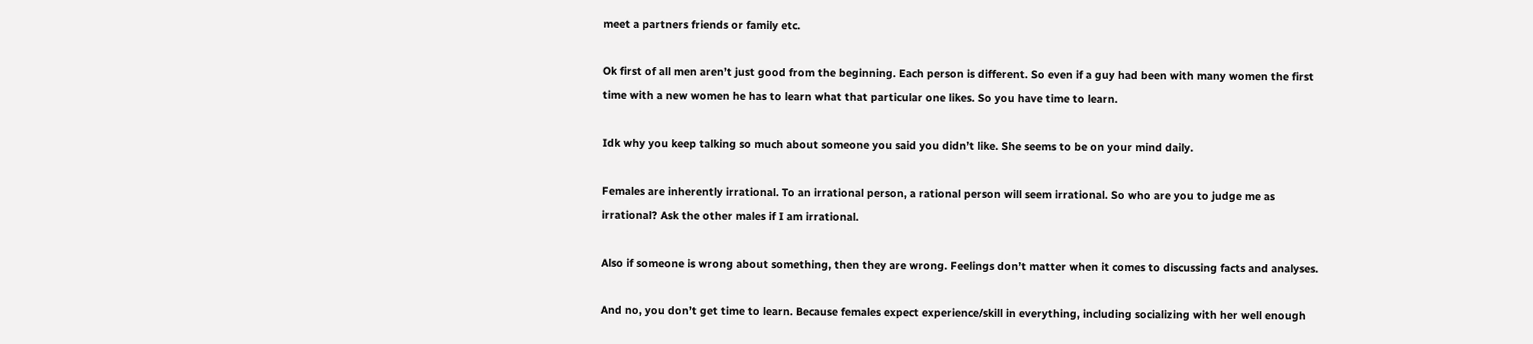meet a partners friends or family etc.

Ok first of all men aren’t just good from the beginning. Each person is different. So even if a guy had been with many women the first time with a new women he has to learn what that particular one likes. So you have time to learn.

Idk why you keep talking so much about someone you said you didn’t like. She seems to be on your mind daily.

Females are inherently irrational. To an irrational person, a rational person will seem irrational. So who are you to judge me as irrational? Ask the other males if I am irrational.

Also if someone is wrong about something, then they are wrong. Feelings don’t matter when it comes to discussing facts and analyses.

And no, you don’t get time to learn. Because females expect experience/skill in everything, including socializing with her well enough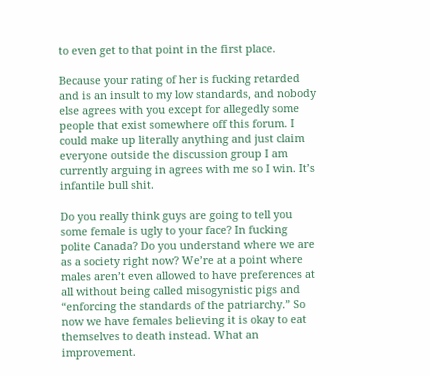to even get to that point in the first place.

Because your rating of her is fucking retarded and is an insult to my low standards, and nobody else agrees with you except for allegedly some people that exist somewhere off this forum. I could make up literally anything and just claim everyone outside the discussion group I am currently arguing in agrees with me so I win. It’s infantile bull shit.

Do you really think guys are going to tell you some female is ugly to your face? In fucking polite Canada? Do you understand where we are as a society right now? We’re at a point where males aren’t even allowed to have preferences at all without being called misogynistic pigs and “enforcing the standards of the patriarchy.” So now we have females believing it is okay to eat themselves to death instead. What an improvement.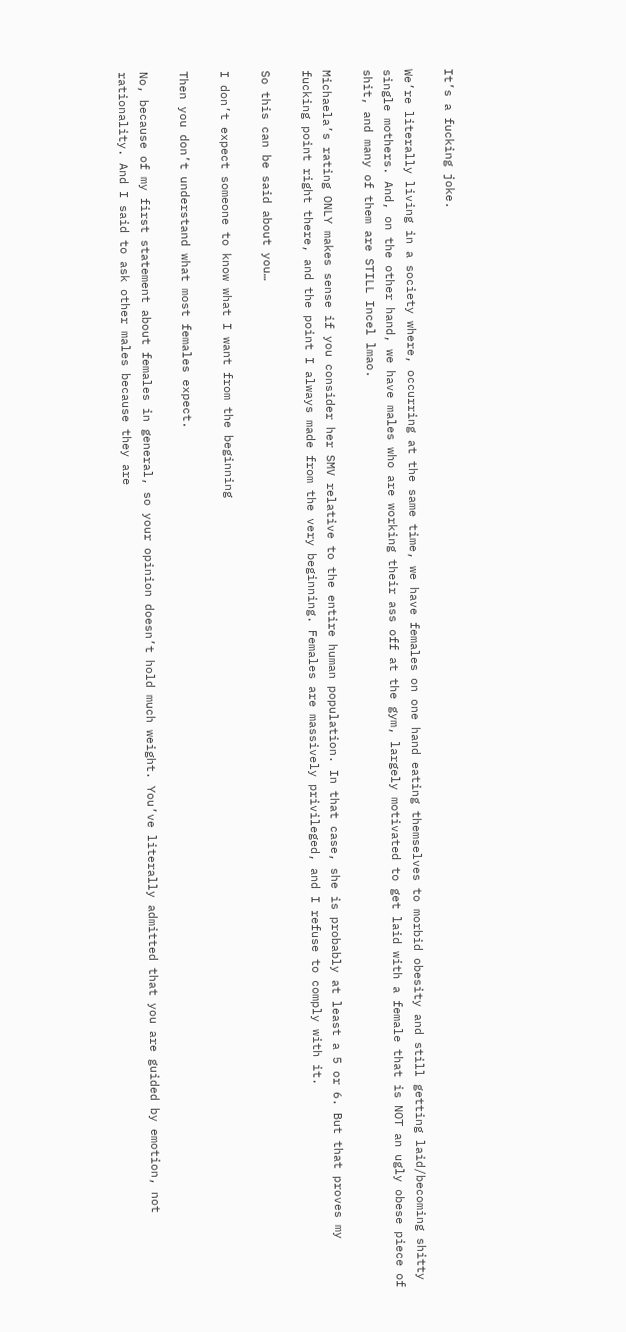It’s a fucking joke.

We’re literally living in a society where, occurring at the same time, we have females on one hand eating themselves to morbid obesity and still getting laid/becoming shitty single mothers. And, on the other hand, we have males who are working their ass off at the gym, largely motivated to get laid with a female that is NOT an ugly obese piece of shit, and many of them are STILL Incel lmao.

Michaela’s rating ONLY makes sense if you consider her SMV relative to the entire human population. In that case, she is probably at least a 5 or 6. But that proves my fucking point right there, and the point I always made from the very beginning. Females are massively privileged, and I refuse to comply with it.

So this can be said about you…

I don’t expect someone to know what I want from the beginning

Then you don’t understand what most females expect.

No, because of my first statement about females in general, so your opinion doesn’t hold much weight. You’ve literally admitted that you are guided by emotion, not rationality. And I said to ask other males because they are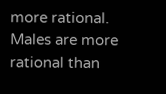more rational. Males are more rational than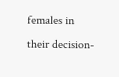females in their decision-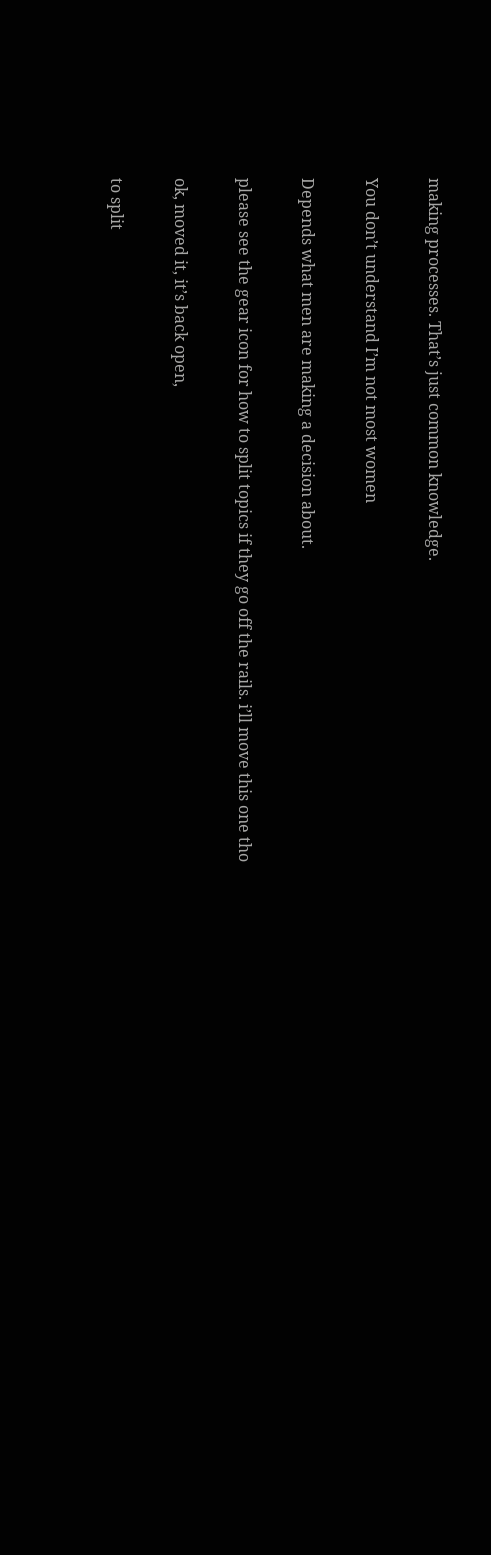making processes. That’s just common knowledge.

You don’t understand I’m not most women

Depends what men are making a decision about.

please see the gear icon for how to split topics if they go off the rails. i’ll move this one tho

ok, moved it, it’s back open,

to split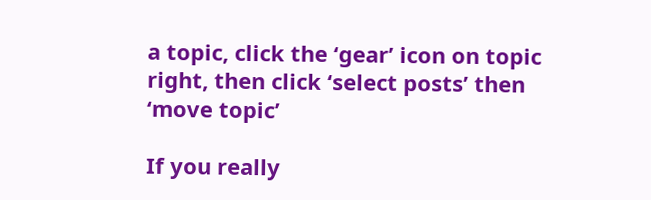a topic, click the ‘gear’ icon on topic right, then click ‘select posts’ then ‘move topic’

If you really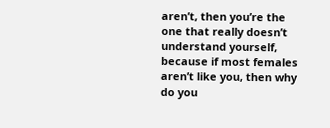aren’t, then you’re the one that really doesn’t understand yourself, because if most females aren’t like you, then why do you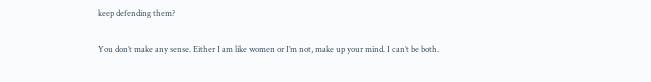keep defending them?

You don’t make any sense. Either I am like women or I’m not, make up your mind. I can’t be both.